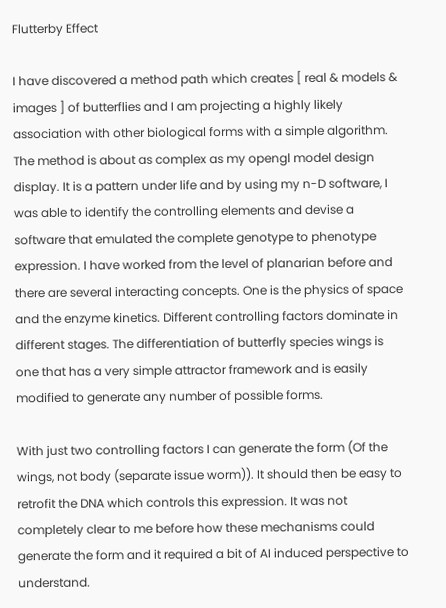Flutterby Effect

I have discovered a method path which creates [ real & models & images ] of butterflies and I am projecting a highly likely association with other biological forms with a simple algorithm. The method is about as complex as my opengl model design display. It is a pattern under life and by using my n-D software, I was able to identify the controlling elements and devise a software that emulated the complete genotype to phenotype expression. I have worked from the level of planarian before and there are several interacting concepts. One is the physics of space and the enzyme kinetics. Different controlling factors dominate in different stages. The differentiation of butterfly species wings is one that has a very simple attractor framework and is easily modified to generate any number of possible forms.

With just two controlling factors I can generate the form (Of the wings, not body (separate issue worm)). It should then be easy to retrofit the DNA which controls this expression. It was not completely clear to me before how these mechanisms could generate the form and it required a bit of AI induced perspective to understand.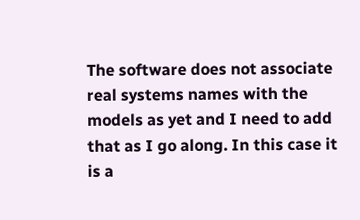The software does not associate real systems names with the models as yet and I need to add that as I go along. In this case it is a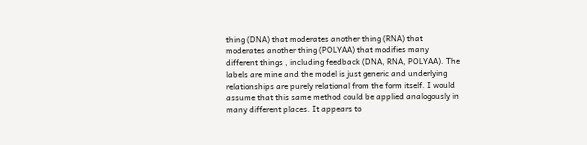thing (DNA) that moderates another thing (RNA) that moderates another thing (POLYAA) that modifies many different things , including feedback (DNA, RNA, POLYAA). The labels are mine and the model is just generic and underlying relationships are purely relational from the form itself. I would assume that this same method could be applied analogously in many different places. It appears to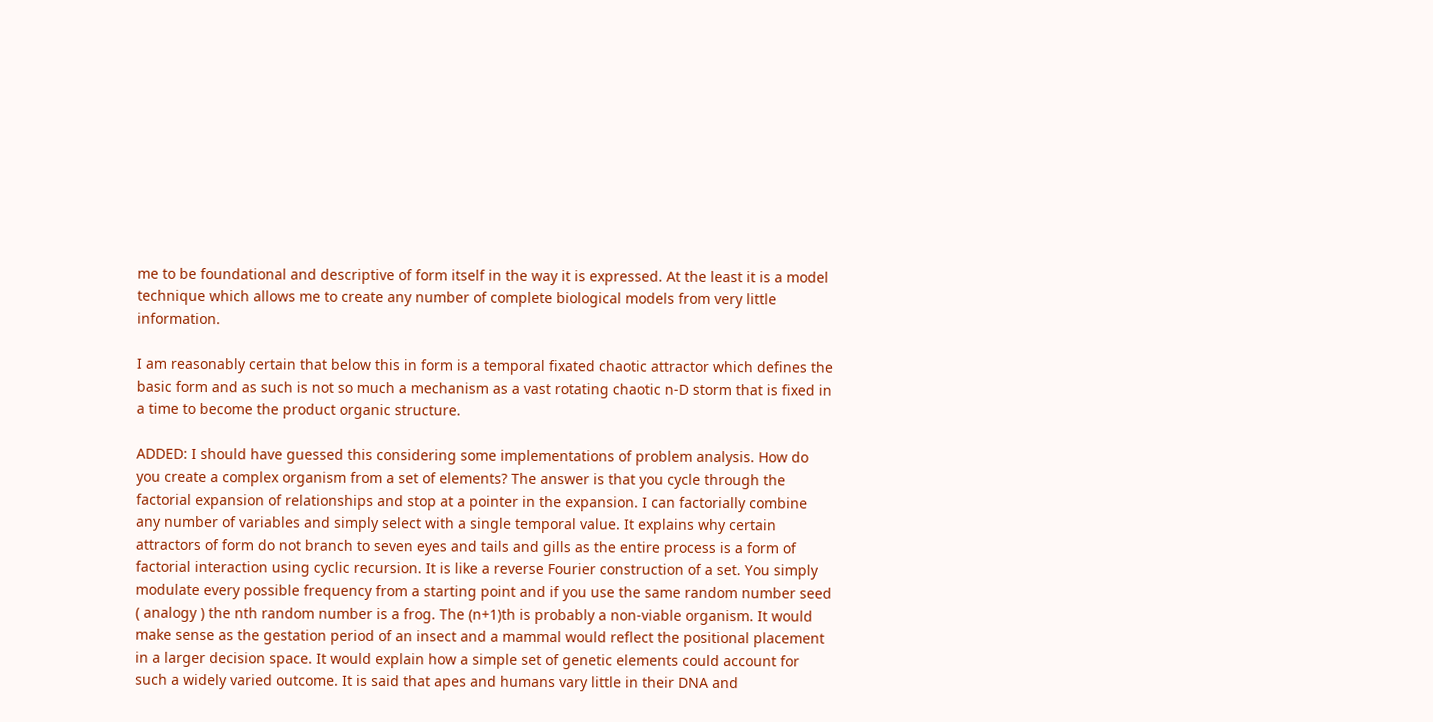me to be foundational and descriptive of form itself in the way it is expressed. At the least it is a model technique which allows me to create any number of complete biological models from very little information.

I am reasonably certain that below this in form is a temporal fixated chaotic attractor which defines the basic form and as such is not so much a mechanism as a vast rotating chaotic n-D storm that is fixed in a time to become the product organic structure.

ADDED: I should have guessed this considering some implementations of problem analysis. How do you create a complex organism from a set of elements? The answer is that you cycle through the factorial expansion of relationships and stop at a pointer in the expansion. I can factorially combine any number of variables and simply select with a single temporal value. It explains why certain attractors of form do not branch to seven eyes and tails and gills as the entire process is a form of factorial interaction using cyclic recursion. It is like a reverse Fourier construction of a set. You simply modulate every possible frequency from a starting point and if you use the same random number seed ( analogy ) the nth random number is a frog. The (n+1)th is probably a non-viable organism. It would make sense as the gestation period of an insect and a mammal would reflect the positional placement in a larger decision space. It would explain how a simple set of genetic elements could account for such a widely varied outcome. It is said that apes and humans vary little in their DNA and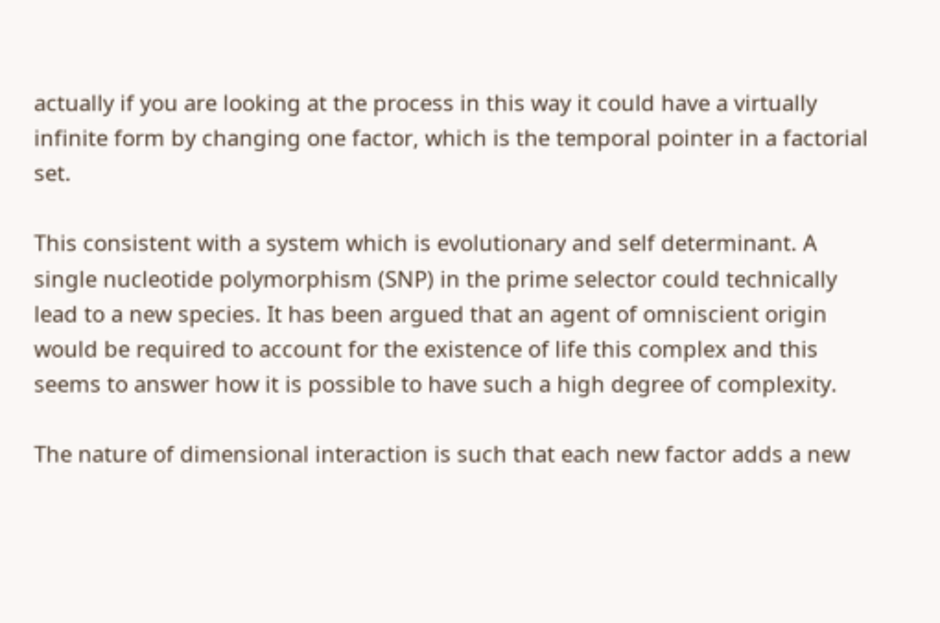actually if you are looking at the process in this way it could have a virtually infinite form by changing one factor, which is the temporal pointer in a factorial set.

This consistent with a system which is evolutionary and self determinant. A single nucleotide polymorphism (SNP) in the prime selector could technically lead to a new species. It has been argued that an agent of omniscient origin would be required to account for the existence of life this complex and this seems to answer how it is possible to have such a high degree of complexity.

The nature of dimensional interaction is such that each new factor adds a new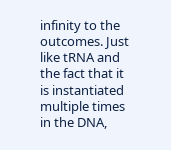infinity to the outcomes. Just like tRNA and the fact that it is instantiated multiple times in the DNA,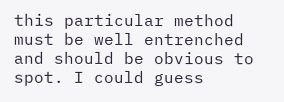this particular method must be well entrenched and should be obvious to spot. I could guess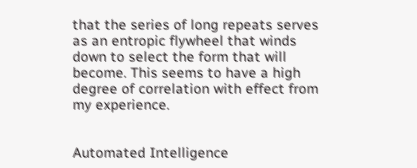that the series of long repeats serves as an entropic flywheel that winds down to select the form that will become. This seems to have a high degree of correlation with effect from my experience.


Automated Intelligence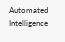Automated Intelligence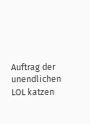Auftrag der unendlichen LOL katzen